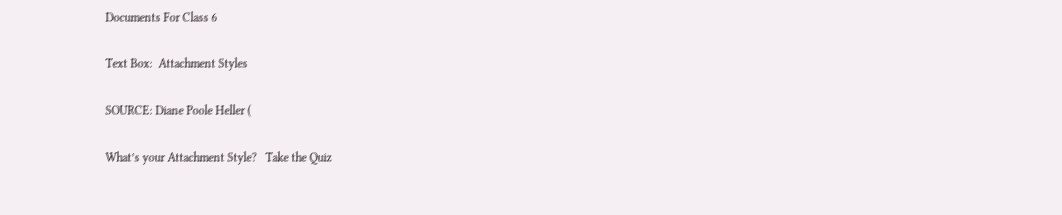Documents For Class 6

Text Box:  Attachment Styles

SOURCE: Diane Poole Heller (

What’s your Attachment Style?   Take the Quiz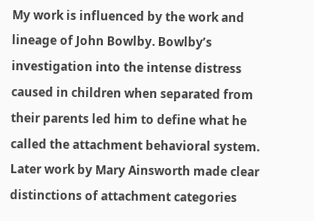My work is influenced by the work and lineage of John Bowlby. Bowlby’s investigation into the intense distress caused in children when separated from their parents led him to define what he called the attachment behavioral system. Later work by Mary Ainsworth made clear distinctions of attachment categories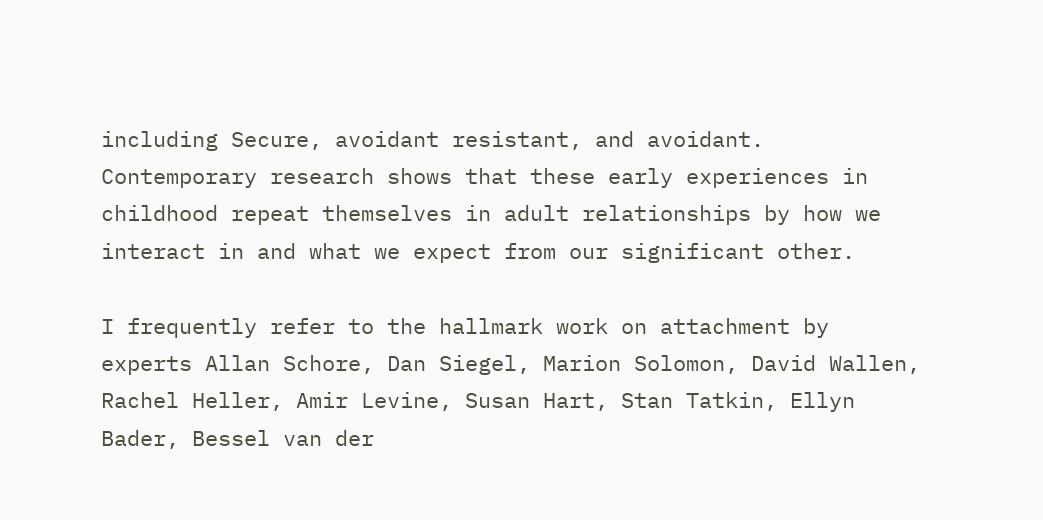including Secure, avoidant resistant, and avoidant. Contemporary research shows that these early experiences in childhood repeat themselves in adult relationships by how we interact in and what we expect from our significant other.

I frequently refer to the hallmark work on attachment by experts Allan Schore, Dan Siegel, Marion Solomon, David Wallen, Rachel Heller, Amir Levine, Susan Hart, Stan Tatkin, Ellyn Bader, Bessel van der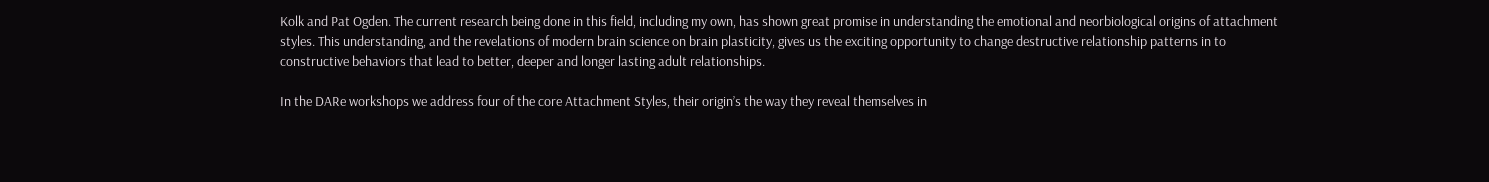Kolk and Pat Ogden. The current research being done in this field, including my own, has shown great promise in understanding the emotional and neorbiological origins of attachment styles. This understanding, and the revelations of modern brain science on brain plasticity, gives us the exciting opportunity to change destructive relationship patterns in to constructive behaviors that lead to better, deeper and longer lasting adult relationships.

In the DARe workshops we address four of the core Attachment Styles, their origin’s the way they reveal themselves in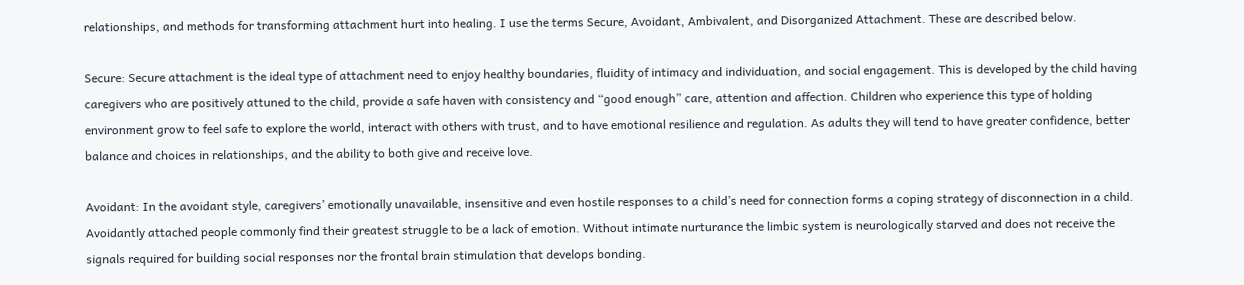relationships, and methods for transforming attachment hurt into healing. I use the terms Secure, Avoidant, Ambivalent, and Disorganized Attachment. These are described below.

Secure: Secure attachment is the ideal type of attachment need to enjoy healthy boundaries, fluidity of intimacy and individuation, and social engagement. This is developed by the child having caregivers who are positively attuned to the child, provide a safe haven with consistency and “good enough” care, attention and affection. Children who experience this type of holding environment grow to feel safe to explore the world, interact with others with trust, and to have emotional resilience and regulation. As adults they will tend to have greater confidence, better balance and choices in relationships, and the ability to both give and receive love.

Avoidant: In the avoidant style, caregivers’ emotionally unavailable, insensitive and even hostile responses to a child’s need for connection forms a coping strategy of disconnection in a child. Avoidantly attached people commonly find their greatest struggle to be a lack of emotion. Without intimate nurturance the limbic system is neurologically starved and does not receive the signals required for building social responses nor the frontal brain stimulation that develops bonding.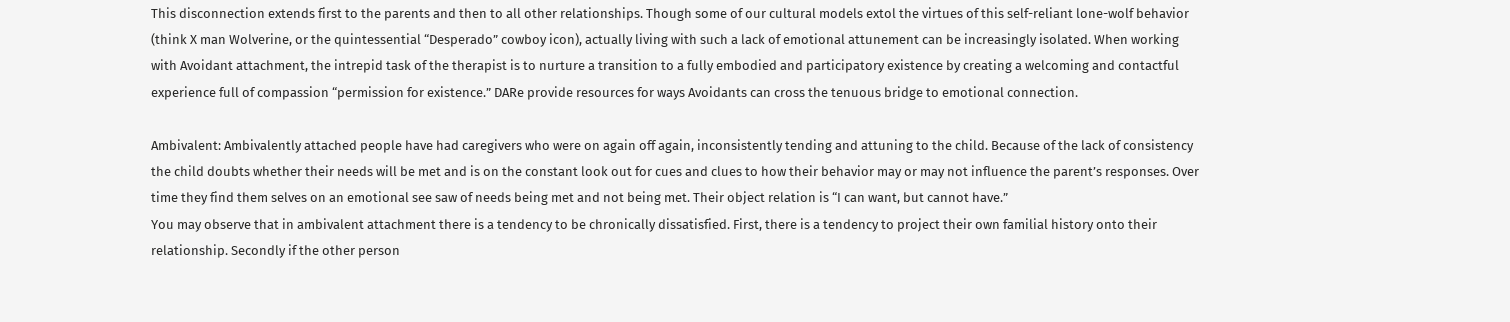This disconnection extends first to the parents and then to all other relationships. Though some of our cultural models extol the virtues of this self-reliant lone-wolf behavior (think X man Wolverine, or the quintessential “Desperado” cowboy icon), actually living with such a lack of emotional attunement can be increasingly isolated. When working with Avoidant attachment, the intrepid task of the therapist is to nurture a transition to a fully embodied and participatory existence by creating a welcoming and contactful experience full of compassion “permission for existence.” DARe provide resources for ways Avoidants can cross the tenuous bridge to emotional connection.

Ambivalent: Ambivalently attached people have had caregivers who were on again off again, inconsistently tending and attuning to the child. Because of the lack of consistency the child doubts whether their needs will be met and is on the constant look out for cues and clues to how their behavior may or may not influence the parent’s responses. Over time they find them selves on an emotional see saw of needs being met and not being met. Their object relation is “I can want, but cannot have.”
You may observe that in ambivalent attachment there is a tendency to be chronically dissatisfied. First, there is a tendency to project their own familial history onto their relationship. Secondly if the other person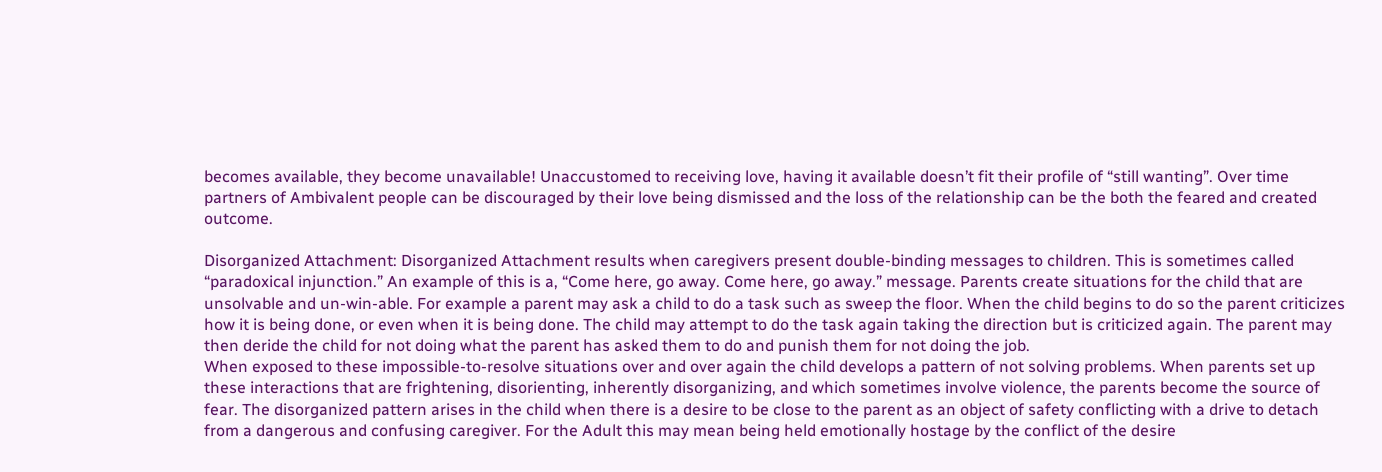becomes available, they become unavailable! Unaccustomed to receiving love, having it available doesn’t fit their profile of “still wanting”. Over time partners of Ambivalent people can be discouraged by their love being dismissed and the loss of the relationship can be the both the feared and created outcome.

Disorganized Attachment: Disorganized Attachment results when caregivers present double-binding messages to children. This is sometimes called “paradoxical injunction.” An example of this is a, “Come here, go away. Come here, go away.” message. Parents create situations for the child that are unsolvable and un-win-able. For example a parent may ask a child to do a task such as sweep the floor. When the child begins to do so the parent criticizes how it is being done, or even when it is being done. The child may attempt to do the task again taking the direction but is criticized again. The parent may then deride the child for not doing what the parent has asked them to do and punish them for not doing the job.
When exposed to these impossible-to-resolve situations over and over again the child develops a pattern of not solving problems. When parents set up these interactions that are frightening, disorienting, inherently disorganizing, and which sometimes involve violence, the parents become the source of fear. The disorganized pattern arises in the child when there is a desire to be close to the parent as an object of safety conflicting with a drive to detach from a dangerous and confusing caregiver. For the Adult this may mean being held emotionally hostage by the conflict of the desire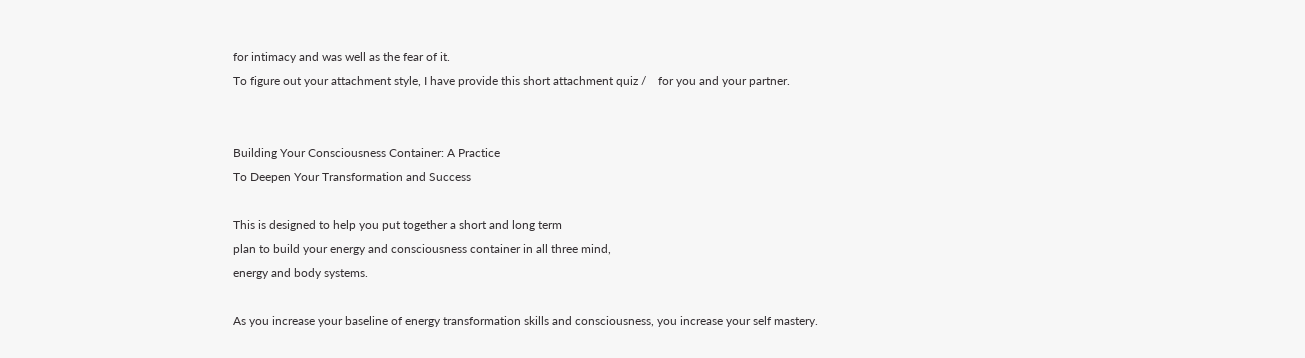for intimacy and was well as the fear of it.
To figure out your attachment style, I have provide this short attachment quiz /    for you and your partner.


Building Your Consciousness Container: A Practice
To Deepen Your Transformation and Success

This is designed to help you put together a short and long term
plan to build your energy and consciousness container in all three mind,
energy and body systems.

As you increase your baseline of energy transformation skills and consciousness, you increase your self mastery.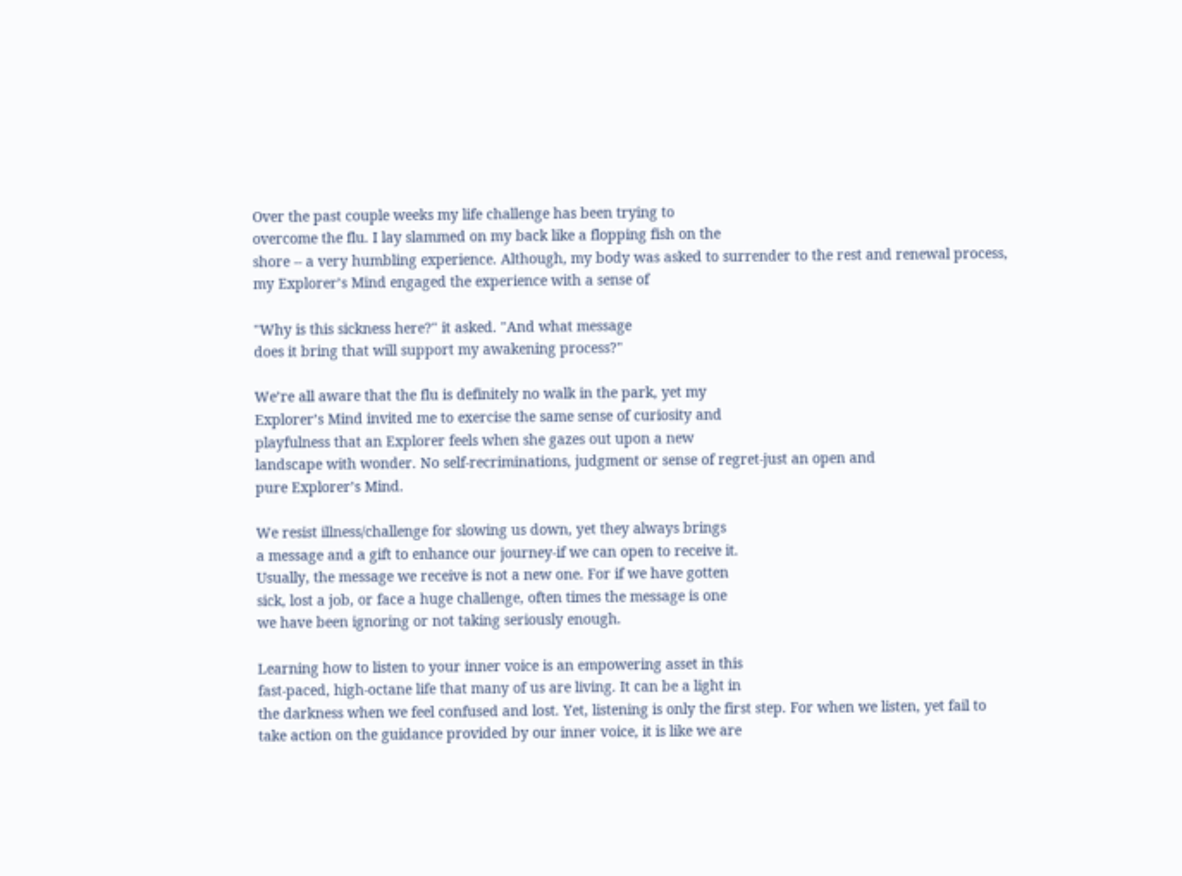Over the past couple weeks my life challenge has been trying to
overcome the flu. I lay slammed on my back like a flopping fish on the
shore ‐‐ a very humbling experience. Although, my body was asked to surrender to the rest and renewal process, my Explorer’s Mind engaged the experience with a sense of

"Why is this sickness here?" it asked. "And what message
does it bring that will support my awakening process?"

We’re all aware that the flu is definitely no walk in the park, yet my
Explorer’s Mind invited me to exercise the same sense of curiosity and
playfulness that an Explorer feels when she gazes out upon a new
landscape with wonder. No self‐recriminations, judgment or sense of regret‐just an open and
pure Explorer’s Mind.

We resist illness/challenge for slowing us down, yet they always brings
a message and a gift to enhance our journey‐if we can open to receive it.
Usually, the message we receive is not a new one. For if we have gotten
sick, lost a job, or face a huge challenge, often times the message is one
we have been ignoring or not taking seriously enough.

Learning how to listen to your inner voice is an empowering asset in this
fast‐paced, high‐octane life that many of us are living. It can be a light in
the darkness when we feel confused and lost. Yet, listening is only the first step. For when we listen, yet fail to take action on the guidance provided by our inner voice, it is like we are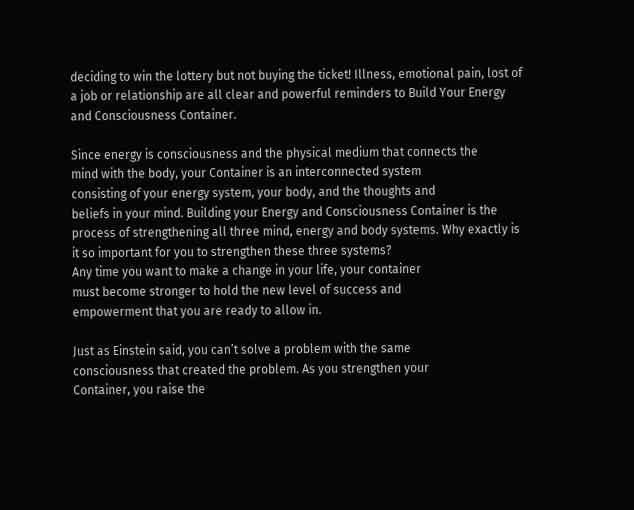deciding to win the lottery but not buying the ticket! Illness, emotional pain, lost of a job or relationship are all clear and powerful reminders to Build Your Energy and Consciousness Container.

Since energy is consciousness and the physical medium that connects the
mind with the body, your Container is an interconnected system
consisting of your energy system, your body, and the thoughts and
beliefs in your mind. Building your Energy and Consciousness Container is the process of strengthening all three mind, energy and body systems. Why exactly is it so important for you to strengthen these three systems?
Any time you want to make a change in your life, your container
must become stronger to hold the new level of success and
empowerment that you are ready to allow in.

Just as Einstein said, you can’t solve a problem with the same
consciousness that created the problem. As you strengthen your
Container, you raise the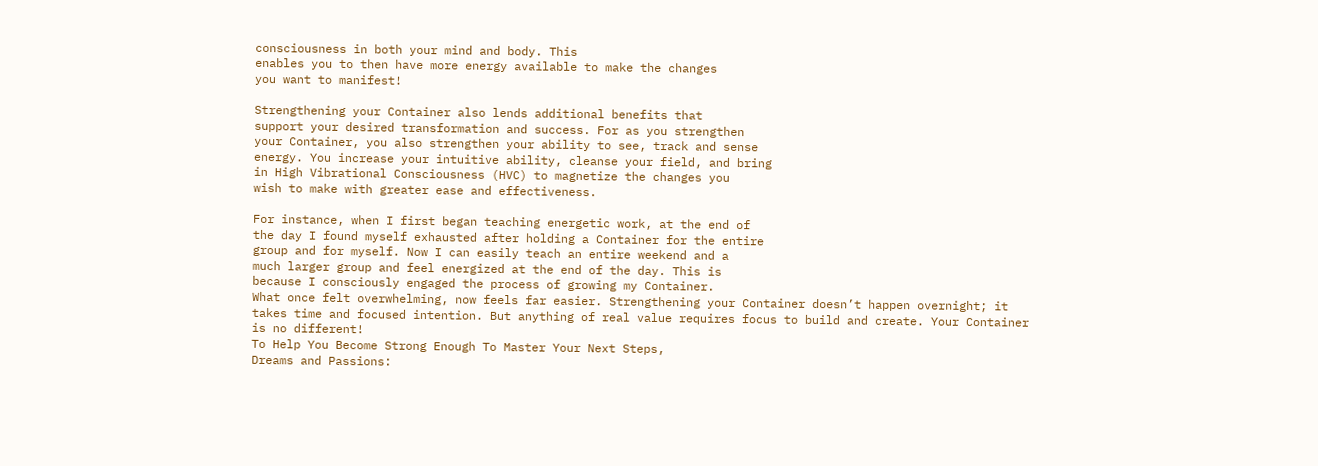consciousness in both your mind and body. This
enables you to then have more energy available to make the changes
you want to manifest!

Strengthening your Container also lends additional benefits that
support your desired transformation and success. For as you strengthen
your Container, you also strengthen your ability to see, track and sense
energy. You increase your intuitive ability, cleanse your field, and bring
in High Vibrational Consciousness (HVC) to magnetize the changes you
wish to make with greater ease and effectiveness.

For instance, when I first began teaching energetic work, at the end of
the day I found myself exhausted after holding a Container for the entire
group and for myself. Now I can easily teach an entire weekend and a
much larger group and feel energized at the end of the day. This is
because I consciously engaged the process of growing my Container.
What once felt overwhelming, now feels far easier. Strengthening your Container doesn’t happen overnight; it takes time and focused intention. But anything of real value requires focus to build and create. Your Container is no different!
To Help You Become Strong Enough To Master Your Next Steps,
Dreams and Passions: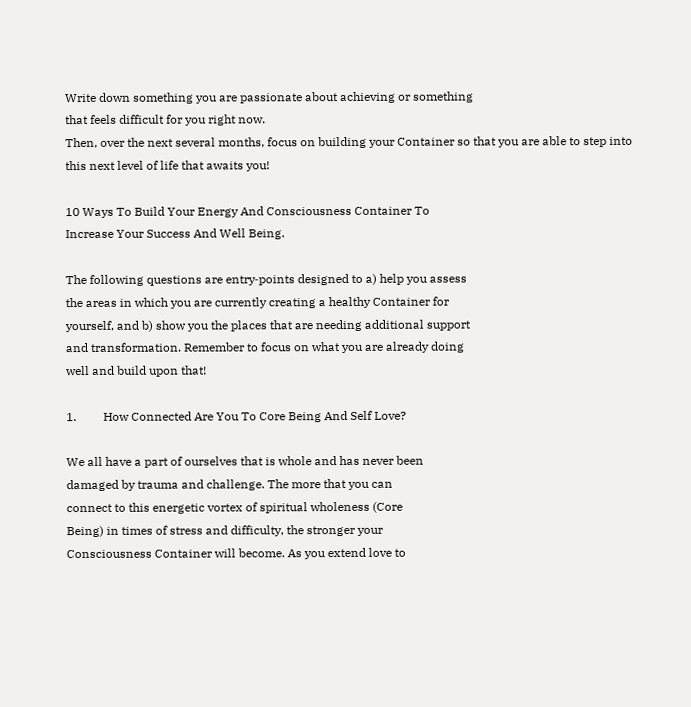Write down something you are passionate about achieving or something
that feels difficult for you right now.
Then, over the next several months, focus on building your Container so that you are able to step into this next level of life that awaits you!

10 Ways To Build Your Energy And Consciousness Container To
Increase Your Success And Well Being.

The following questions are entry‐points designed to a) help you assess
the areas in which you are currently creating a healthy Container for
yourself, and b) show you the places that are needing additional support
and transformation. Remember to focus on what you are already doing
well and build upon that!

1.         How Connected Are You To Core Being And Self Love?

We all have a part of ourselves that is whole and has never been
damaged by trauma and challenge. The more that you can
connect to this energetic vortex of spiritual wholeness (Core
Being) in times of stress and difficulty, the stronger your
Consciousness Container will become. As you extend love to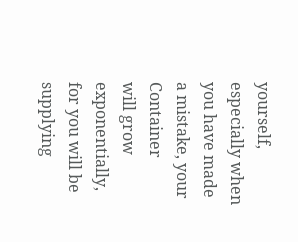yourself, especially when you have made a mistake, your Container
will grow exponentially, for you will be supplying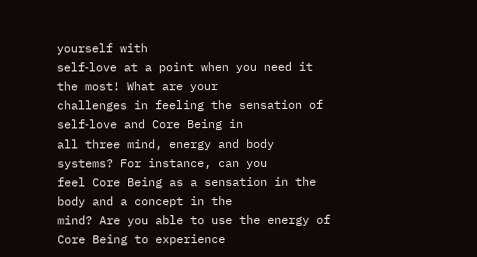yourself with
self‐love at a point when you need it the most! What are your
challenges in feeling the sensation of self‐love and Core Being in
all three mind, energy and body systems? For instance, can you
feel Core Being as a sensation in the body and a concept in the
mind? Are you able to use the energy of Core Being to experience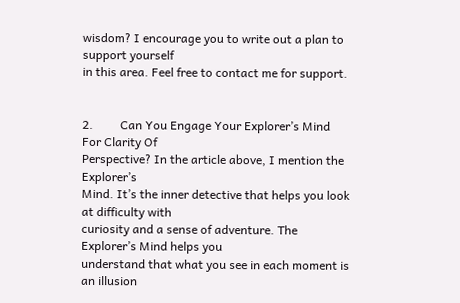wisdom? I encourage you to write out a plan to support yourself
in this area. Feel free to contact me for support.


2.         Can You Engage Your Explorer’s Mind For Clarity Of
Perspective? In the article above, I mention the Explorer’s
Mind. It’s the inner detective that helps you look at difficulty with
curiosity and a sense of adventure. The Explorer’s Mind helps you
understand that what you see in each moment is an illusion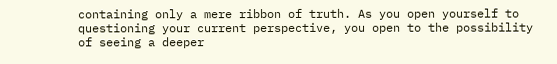containing only a mere ribbon of truth. As you open yourself to
questioning your current perspective, you open to the possibility
of seeing a deeper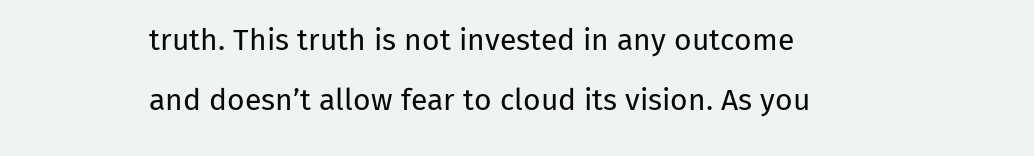truth. This truth is not invested in any outcome
and doesn’t allow fear to cloud its vision. As you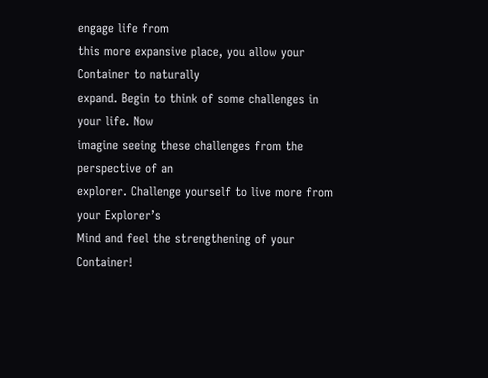engage life from
this more expansive place, you allow your Container to naturally
expand. Begin to think of some challenges in your life. Now
imagine seeing these challenges from the perspective of an
explorer. Challenge yourself to live more from your Explorer’s
Mind and feel the strengthening of your Container!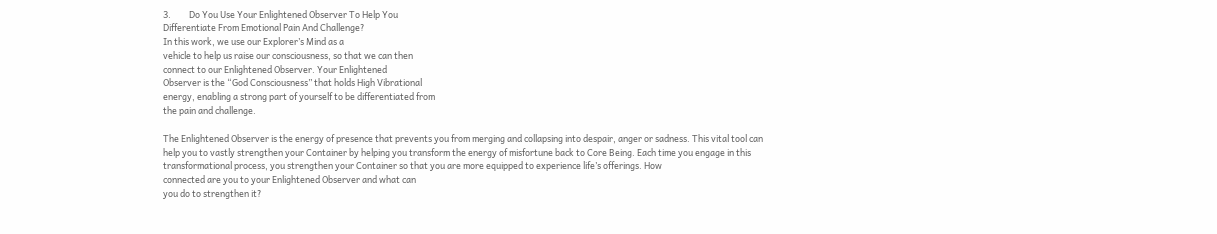3.         Do You Use Your Enlightened Observer To Help You
Differentiate From Emotional Pain And Challenge?
In this work, we use our Explorer’s Mind as a
vehicle to help us raise our consciousness, so that we can then
connect to our Enlightened Observer. Your Enlightened
Observer is the “God Consciousness” that holds High Vibrational
energy, enabling a strong part of yourself to be differentiated from
the pain and challenge.

The Enlightened Observer is the energy of presence that prevents you from merging and collapsing into despair, anger or sadness. This vital tool can help you to vastly strengthen your Container by helping you transform the energy of misfortune back to Core Being. Each time you engage in this transformational process, you strengthen your Container so that you are more equipped to experience life’s offerings. How
connected are you to your Enlightened Observer and what can
you do to strengthen it?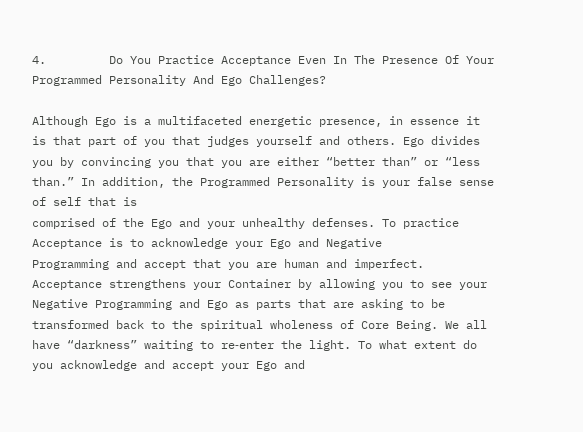4.         Do You Practice Acceptance Even In The Presence Of Your
Programmed Personality And Ego Challenges?

Although Ego is a multifaceted energetic presence, in essence it is that part of you that judges yourself and others. Ego divides you by convincing you that you are either “better than” or “less than.” In addition, the Programmed Personality is your false sense of self that is
comprised of the Ego and your unhealthy defenses. To practice
Acceptance is to acknowledge your Ego and Negative
Programming and accept that you are human and imperfect. Acceptance strengthens your Container by allowing you to see your Negative Programming and Ego as parts that are asking to be transformed back to the spiritual wholeness of Core Being. We all have “darkness” waiting to re‐enter the light. To what extent do you acknowledge and accept your Ego and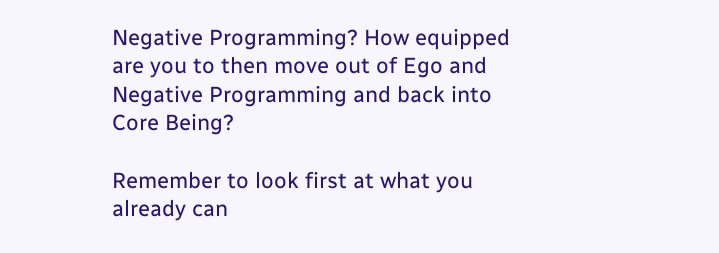Negative Programming? How equipped are you to then move out of Ego and Negative Programming and back into Core Being?

Remember to look first at what you already can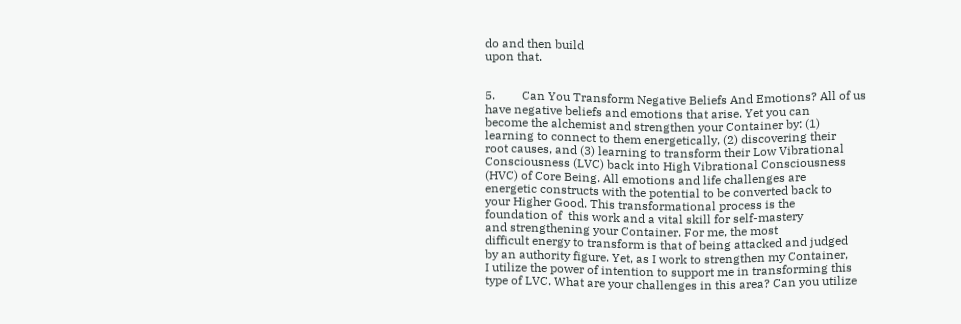do and then build
upon that.


5.         Can You Transform Negative Beliefs And Emotions? All of us
have negative beliefs and emotions that arise. Yet you can
become the alchemist and strengthen your Container by: (1)
learning to connect to them energetically, (2) discovering their
root causes, and (3) learning to transform their Low Vibrational
Consciousness (LVC) back into High Vibrational Consciousness
(HVC) of Core Being. All emotions and life challenges are
energetic constructs with the potential to be converted back to
your Higher Good. This transformational process is the
foundation of  this work and a vital skill for self-mastery
and strengthening your Container. For me, the most
difficult energy to transform is that of being attacked and judged
by an authority figure. Yet, as I work to strengthen my Container,
I utilize the power of intention to support me in transforming this
type of LVC. What are your challenges in this area? Can you utilize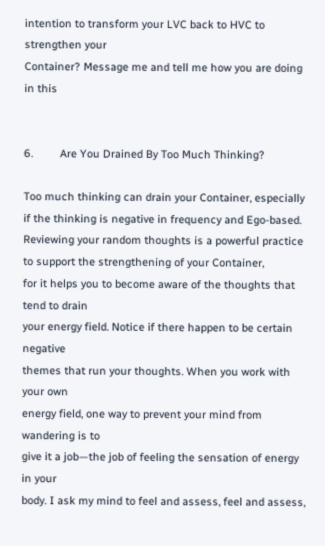intention to transform your LVC back to HVC to strengthen your
Container? Message me and tell me how you are doing in this


6.         Are You Drained By Too Much Thinking?

Too much thinking can drain your Container, especially if the thinking is negative in frequency and Ego‐based. Reviewing your random thoughts is a powerful practice to support the strengthening of your Container,
for it helps you to become aware of the thoughts that tend to drain
your energy field. Notice if there happen to be certain negative
themes that run your thoughts. When you work with your own
energy field, one way to prevent your mind from wandering is to
give it a job—the job of feeling the sensation of energy in your
body. I ask my mind to feel and assess, feel and assess,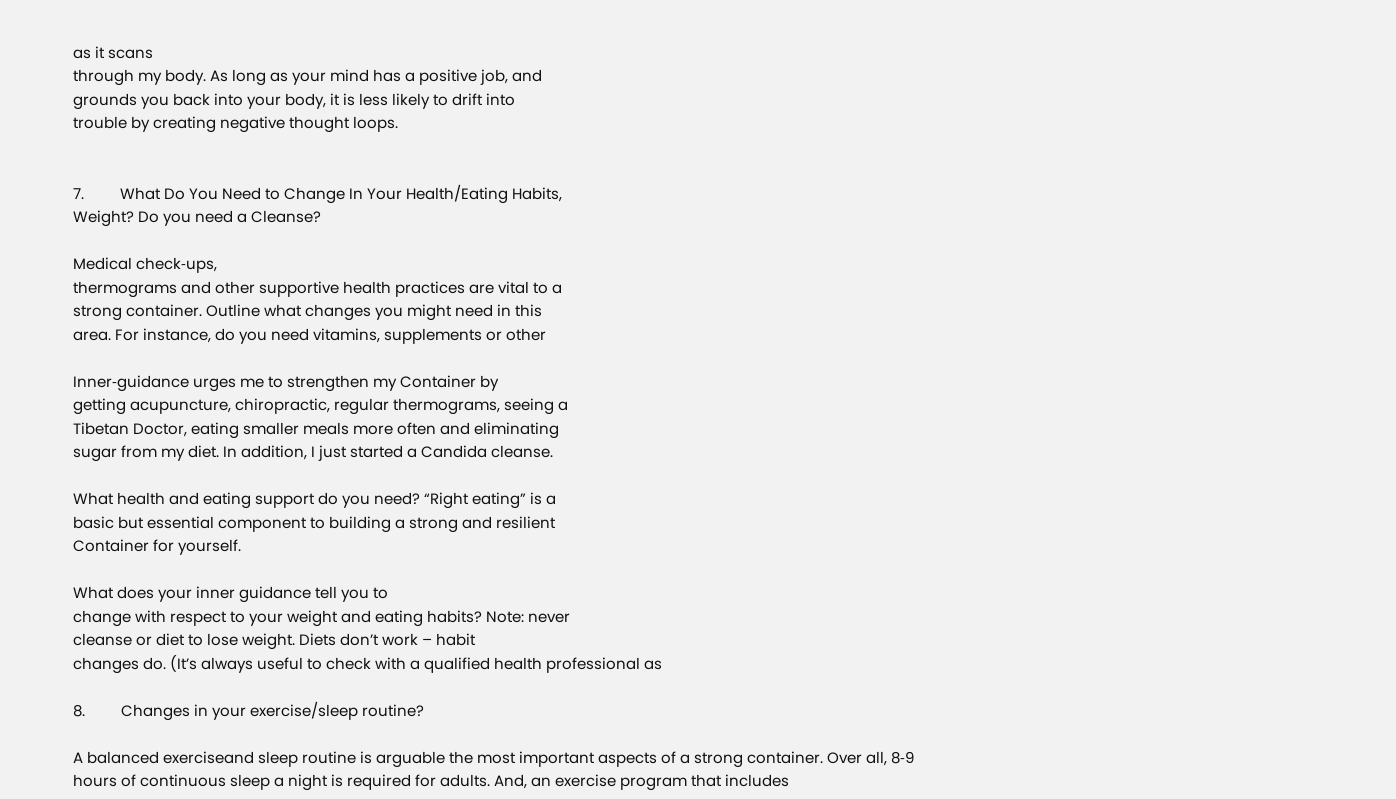as it scans
through my body. As long as your mind has a positive job, and
grounds you back into your body, it is less likely to drift into
trouble by creating negative thought loops.


7.         What Do You Need to Change In Your Health/Eating Habits,
Weight? Do you need a Cleanse?

Medical check‐ups,
thermograms and other supportive health practices are vital to a
strong container. Outline what changes you might need in this
area. For instance, do you need vitamins, supplements or other

Inner‐guidance urges me to strengthen my Container by
getting acupuncture, chiropractic, regular thermograms, seeing a
Tibetan Doctor, eating smaller meals more often and eliminating
sugar from my diet. In addition, I just started a Candida cleanse.

What health and eating support do you need? “Right eating” is a
basic but essential component to building a strong and resilient
Container for yourself.

What does your inner guidance tell you to
change with respect to your weight and eating habits? Note: never
cleanse or diet to lose weight. Diets don’t work – habit
changes do. (It’s always useful to check with a qualified health professional as

8.         Changes in your exercise/sleep routine?

A balanced exerciseand sleep routine is arguable the most important aspects of a strong container. Over all, 8‐9 hours of continuous sleep a night is required for adults. And, an exercise program that includes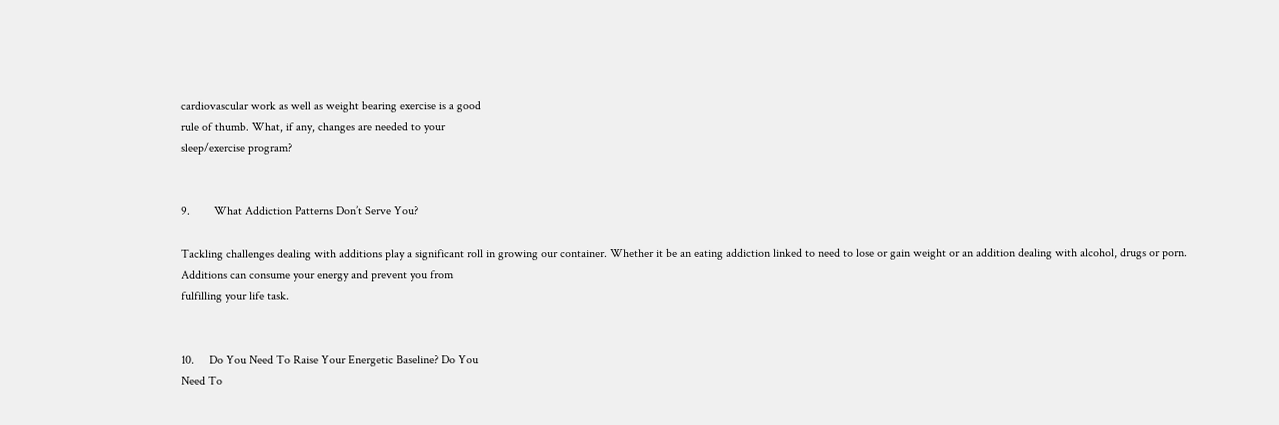cardiovascular work as well as weight bearing exercise is a good
rule of thumb. What, if any, changes are needed to your
sleep/exercise program?


9.        What Addiction Patterns Don’t Serve You?

Tackling challenges dealing with additions play a significant roll in growing our container. Whether it be an eating addiction linked to need to lose or gain weight or an addition dealing with alcohol, drugs or porn.
Additions can consume your energy and prevent you from
fulfilling your life task.


10.     Do You Need To Raise Your Energetic Baseline? Do You
Need To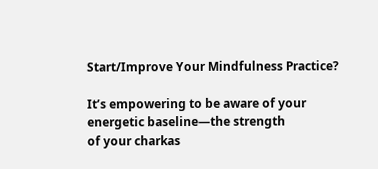Start/Improve Your Mindfulness Practice?

It’s empowering to be aware of your energetic baseline—the strength
of your charkas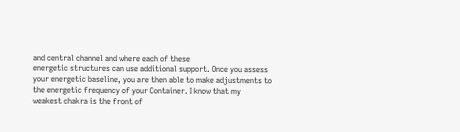and central channel and where each of these
energetic structures can use additional support. Once you assess
your energetic baseline, you are then able to make adjustments to
the energetic frequency of your Container. I know that my
weakest chakra is the front of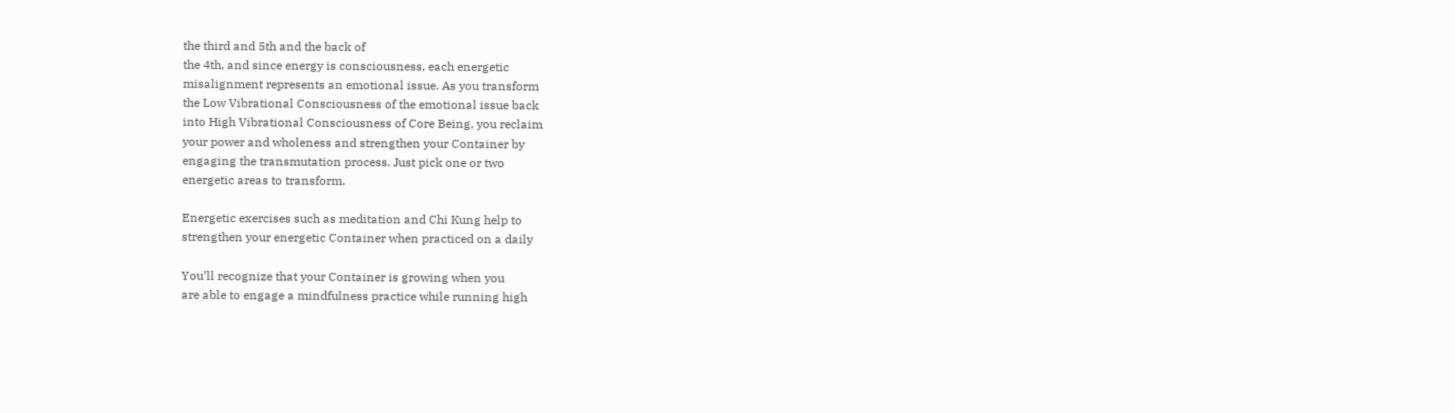the third and 5th and the back of
the 4th, and since energy is consciousness, each energetic
misalignment represents an emotional issue. As you transform
the Low Vibrational Consciousness of the emotional issue back
into High Vibrational Consciousness of Core Being, you reclaim
your power and wholeness and strengthen your Container by
engaging the transmutation process. Just pick one or two
energetic areas to transform.

Energetic exercises such as meditation and Chi Kung help to
strengthen your energetic Container when practiced on a daily

You’ll recognize that your Container is growing when you
are able to engage a mindfulness practice while running high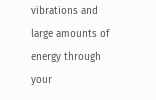vibrations and large amounts of energy through your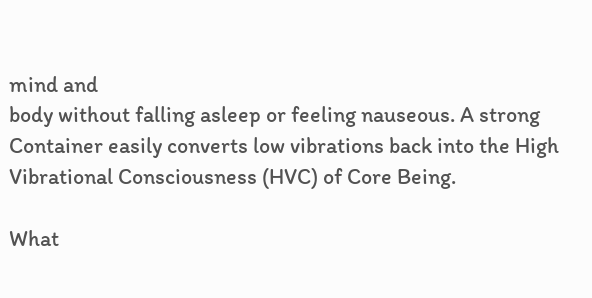mind and
body without falling asleep or feeling nauseous. A strong
Container easily converts low vibrations back into the High
Vibrational Consciousness (HVC) of Core Being.

What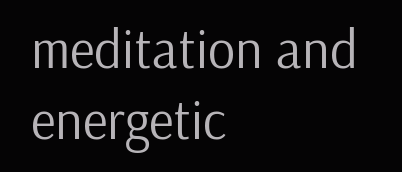meditation and energetic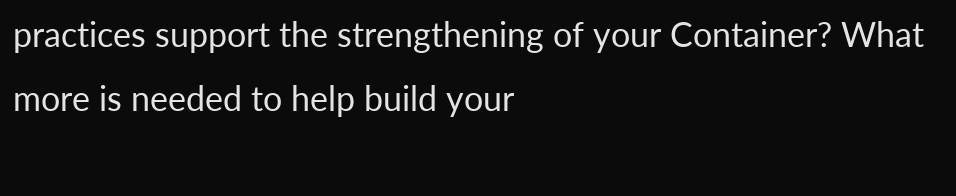practices support the strengthening of your Container? What more is needed to help build your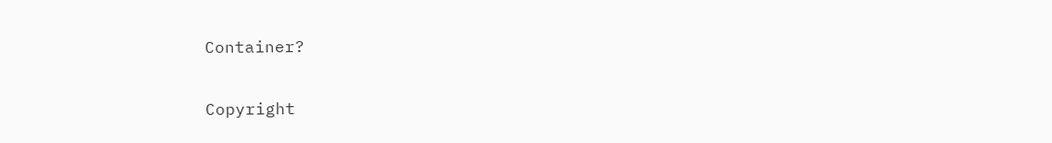Container?


Copyright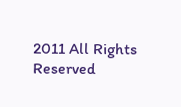2011 All Rights Reserved